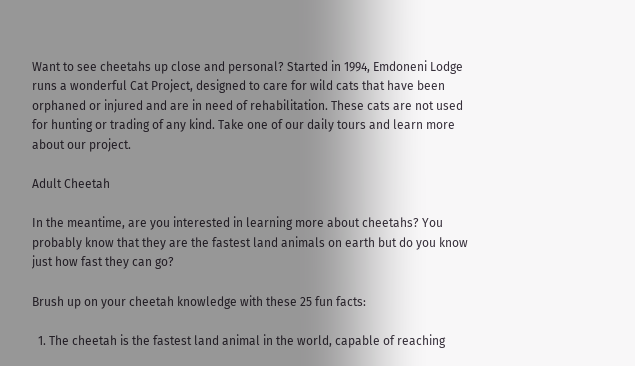Want to see cheetahs up close and personal? Started in 1994, Emdoneni Lodge runs a wonderful Cat Project, designed to care for wild cats that have been orphaned or injured and are in need of rehabilitation. These cats are not used for hunting or trading of any kind. Take one of our daily tours and learn more about our project.

Adult Cheetah

In the meantime, are you interested in learning more about cheetahs? You probably know that they are the fastest land animals on earth but do you know just how fast they can go?

Brush up on your cheetah knowledge with these 25 fun facts:

  1. The cheetah is the fastest land animal in the world, capable of reaching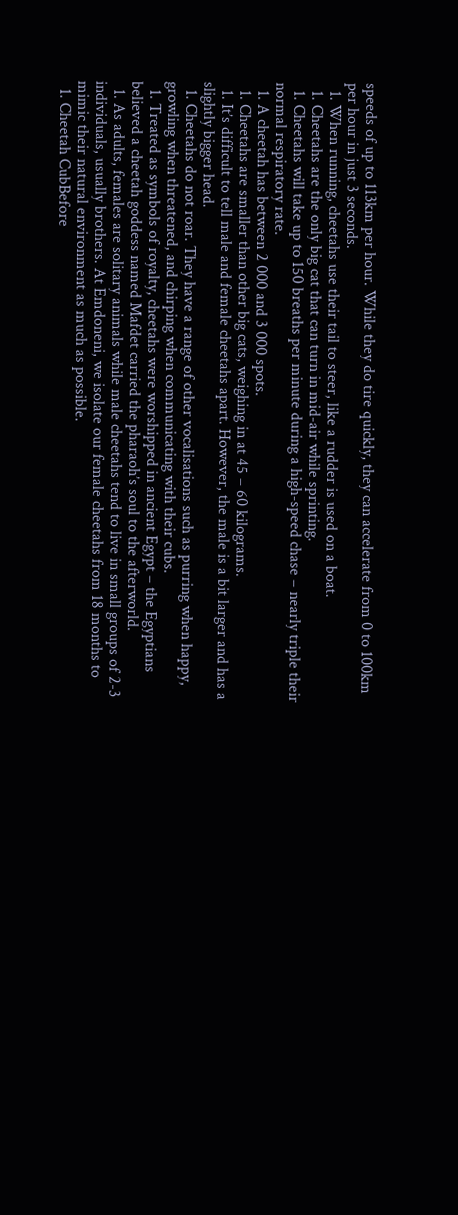speeds of up to 113km per hour. While they do tire quickly, they can accelerate from 0 to 100km per hour in just 3 seconds.
  1. When running, cheetahs use their tail to steer, like a rudder is used on a boat.
  1. Cheetahs are the only big cat that can turn in mid-air while sprinting.
  1. Cheetahs will take up to 150 breaths per minute during a high-speed chase – nearly triple their normal respiratory rate.
  1. A cheetah has between 2 000 and 3 000 spots.
  1. Cheetahs are smaller than other big cats, weighing in at 45 – 60 kilograms.
  1. It’s difficult to tell male and female cheetahs apart. However, the male is a bit larger and has a slightly bigger head.
  1. Cheetahs do not roar. They have a range of other vocalisations such as purring when happy, growling when threatened, and chirping when communicating with their cubs.
  1. Treated as symbols of royalty, cheetahs were worshipped in ancient Egypt – the Egyptians believed a cheetah goddess named Mafdet carried the pharaoh’s soul to the afterworld.
  1. As adults, females are solitary animals while male cheetahs tend to live in small groups of 2-3 individuals, usually brothers. At Emdoneni, we isolate our female cheetahs from 18 months to mimic their natural environment as much as possible.
  1. Cheetah CubBefore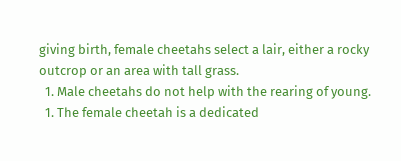giving birth, female cheetahs select a lair, either a rocky outcrop or an area with tall grass.
  1. Male cheetahs do not help with the rearing of young.
  1. The female cheetah is a dedicated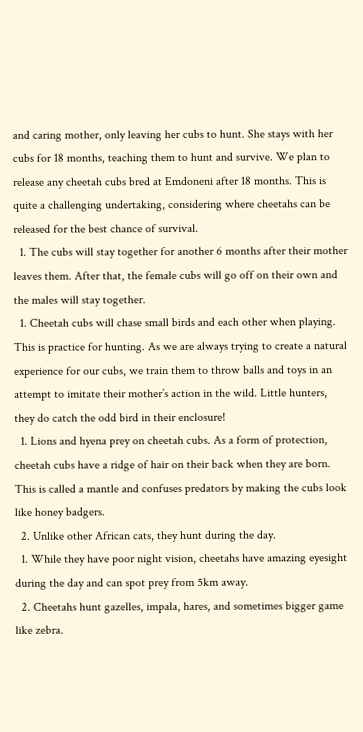and caring mother, only leaving her cubs to hunt. She stays with her cubs for 18 months, teaching them to hunt and survive. We plan to release any cheetah cubs bred at Emdoneni after 18 months. This is quite a challenging undertaking, considering where cheetahs can be released for the best chance of survival.
  1. The cubs will stay together for another 6 months after their mother leaves them. After that, the female cubs will go off on their own and the males will stay together.
  1. Cheetah cubs will chase small birds and each other when playing. This is practice for hunting. As we are always trying to create a natural experience for our cubs, we train them to throw balls and toys in an attempt to imitate their mother’s action in the wild. Little hunters, they do catch the odd bird in their enclosure!
  1. Lions and hyena prey on cheetah cubs. As a form of protection, cheetah cubs have a ridge of hair on their back when they are born. This is called a mantle and confuses predators by making the cubs look like honey badgers.
  2. Unlike other African cats, they hunt during the day.
  1. While they have poor night vision, cheetahs have amazing eyesight during the day and can spot prey from 5km away.
  2. Cheetahs hunt gazelles, impala, hares, and sometimes bigger game like zebra.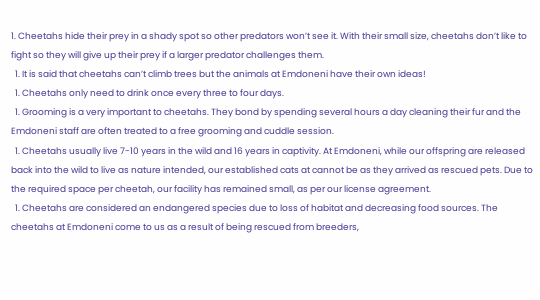1. Cheetahs hide their prey in a shady spot so other predators won’t see it. With their small size, cheetahs don’t like to fight so they will give up their prey if a larger predator challenges them.
  1. It is said that cheetahs can’t climb trees but the animals at Emdoneni have their own ideas!
  1. Cheetahs only need to drink once every three to four days.
  1. Grooming is a very important to cheetahs. They bond by spending several hours a day cleaning their fur and the Emdoneni staff are often treated to a free grooming and cuddle session.
  1. Cheetahs usually live 7-10 years in the wild and 16 years in captivity. At Emdoneni, while our offspring are released back into the wild to live as nature intended, our established cats at cannot be as they arrived as rescued pets. Due to the required space per cheetah, our facility has remained small, as per our license agreement.
  1. Cheetahs are considered an endangered species due to loss of habitat and decreasing food sources. The cheetahs at Emdoneni come to us as a result of being rescued from breeders,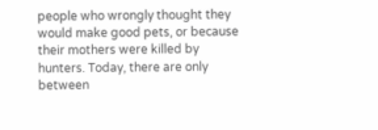people who wrongly thought they would make good pets, or because their mothers were killed by hunters. Today, there are only between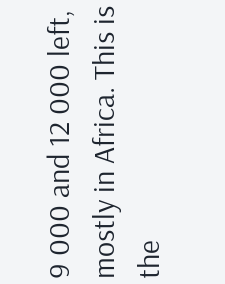9 000 and 12 000 left, mostly in Africa. This is the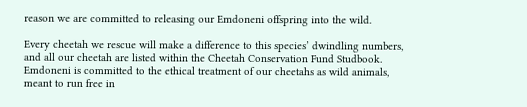reason we are committed to releasing our Emdoneni offspring into the wild.

Every cheetah we rescue will make a difference to this species’ dwindling numbers, and all our cheetah are listed within the Cheetah Conservation Fund Studbook. Emdoneni is committed to the ethical treatment of our cheetahs as wild animals, meant to run free in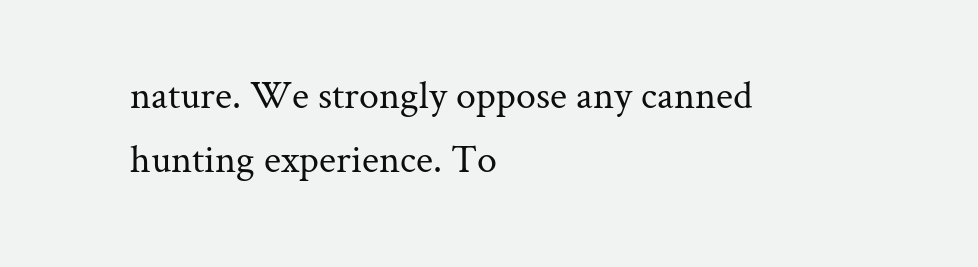nature. We strongly oppose any canned hunting experience. To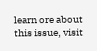learn ore about this issue, visit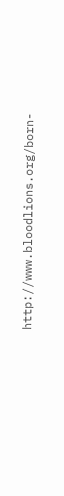http://www.bloodlions.org/born-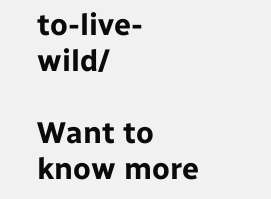to-live-wild/

Want to know more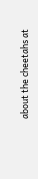about the cheetahs at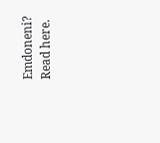Emdoneni? Read here.